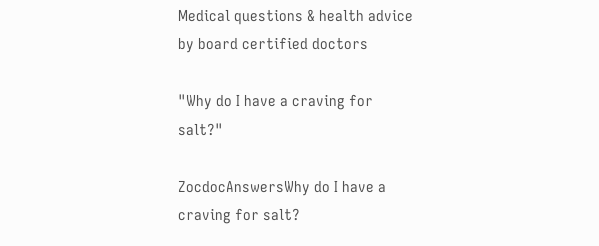Medical questions & health advice by board certified doctors

"Why do I have a craving for salt?"

ZocdocAnswersWhy do I have a craving for salt?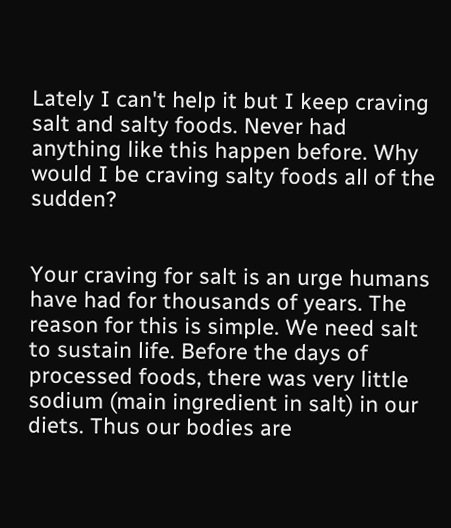Lately I can't help it but I keep craving salt and salty foods. Never had anything like this happen before. Why would I be craving salty foods all of the sudden?


Your craving for salt is an urge humans have had for thousands of years. The reason for this is simple. We need salt to sustain life. Before the days of processed foods, there was very little sodium (main ingredient in salt) in our diets. Thus our bodies are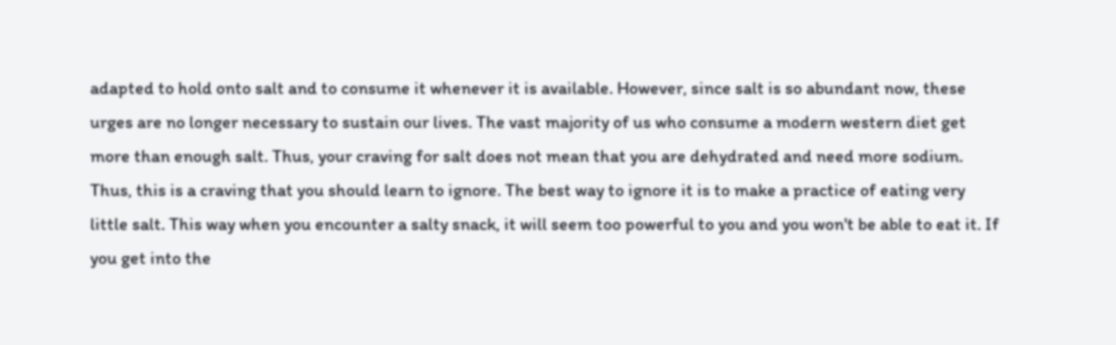adapted to hold onto salt and to consume it whenever it is available. However, since salt is so abundant now, these urges are no longer necessary to sustain our lives. The vast majority of us who consume a modern western diet get more than enough salt. Thus, your craving for salt does not mean that you are dehydrated and need more sodium. Thus, this is a craving that you should learn to ignore. The best way to ignore it is to make a practice of eating very little salt. This way when you encounter a salty snack, it will seem too powerful to you and you won't be able to eat it. If you get into the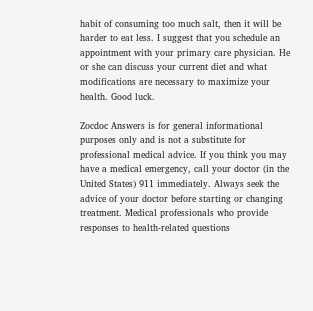habit of consuming too much salt, then it will be harder to eat less. I suggest that you schedule an appointment with your primary care physician. He or she can discuss your current diet and what modifications are necessary to maximize your health. Good luck.

Zocdoc Answers is for general informational purposes only and is not a substitute for professional medical advice. If you think you may have a medical emergency, call your doctor (in the United States) 911 immediately. Always seek the advice of your doctor before starting or changing treatment. Medical professionals who provide responses to health-related questions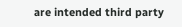are intended third party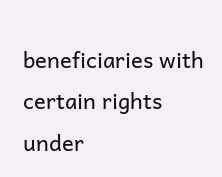beneficiaries with certain rights under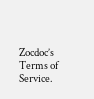Zocdoc’s Terms of Service.